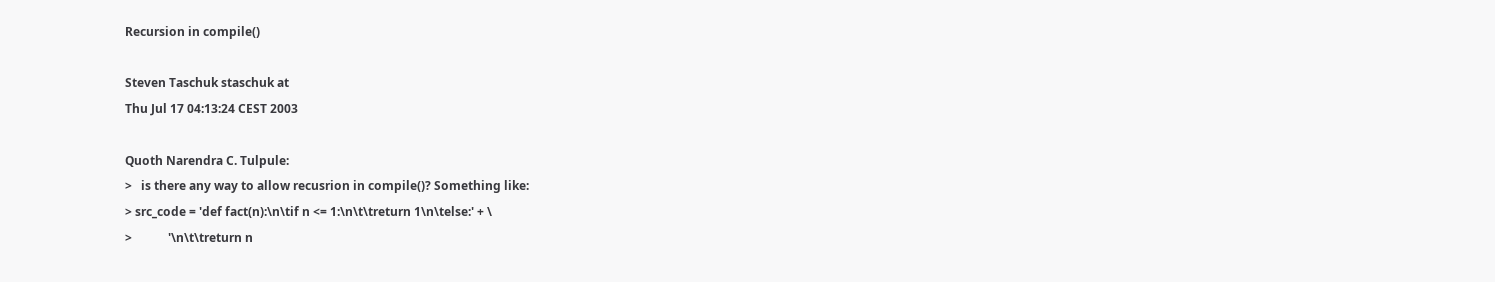Recursion in compile()

Steven Taschuk staschuk at
Thu Jul 17 04:13:24 CEST 2003

Quoth Narendra C. Tulpule:
>   is there any way to allow recusrion in compile()? Something like:
> src_code = 'def fact(n):\n\tif n <= 1:\n\t\treturn 1\n\telse:' + \
>            '\n\t\treturn n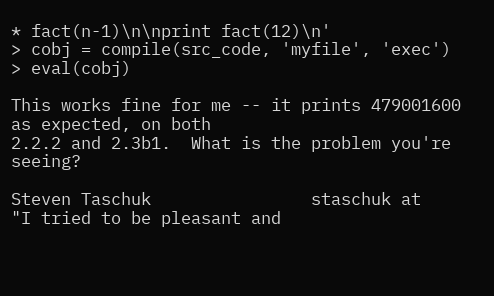* fact(n-1)\n\nprint fact(12)\n'
> cobj = compile(src_code, 'myfile', 'exec')
> eval(cobj)

This works fine for me -- it prints 479001600 as expected, on both
2.2.2 and 2.3b1.  What is the problem you're seeing?

Steven Taschuk                staschuk at
"I tried to be pleasant and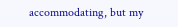accommodating, but my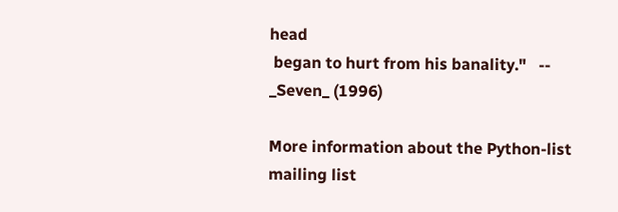head
 began to hurt from his banality."   -- _Seven_ (1996)

More information about the Python-list mailing list